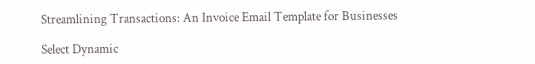Streamlining Transactions: An Invoice Email Template for Businesses

Select Dynamic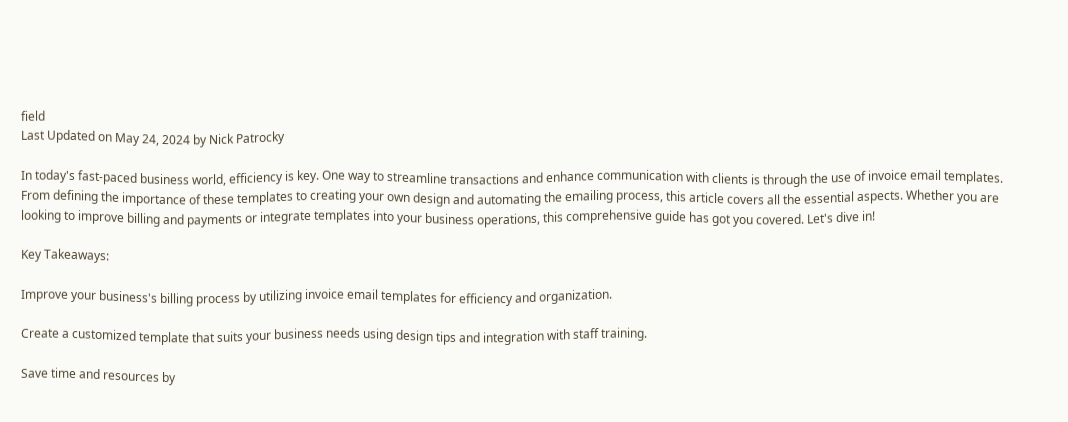field
Last Updated on May 24, 2024 by Nick Patrocky

In today's fast-paced business world, efficiency is key. One way to streamline transactions and enhance communication with clients is through the use of invoice email templates. From defining the importance of these templates to creating your own design and automating the emailing process, this article covers all the essential aspects. Whether you are looking to improve billing and payments or integrate templates into your business operations, this comprehensive guide has got you covered. Let's dive in!

Key Takeaways:

Improve your business's billing process by utilizing invoice email templates for efficiency and organization.

Create a customized template that suits your business needs using design tips and integration with staff training.

Save time and resources by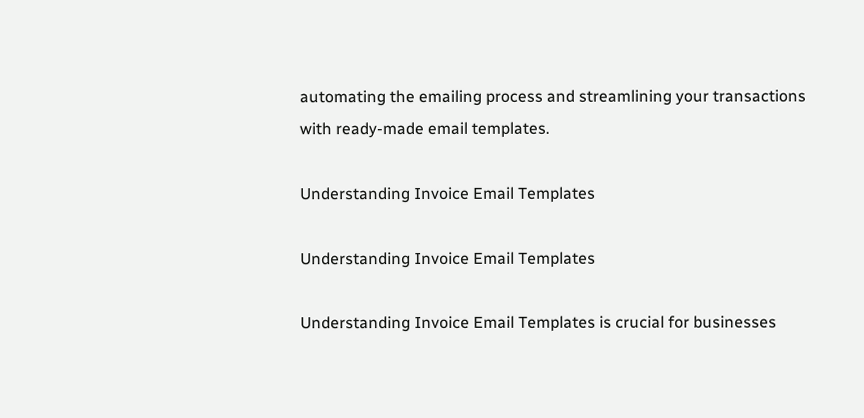automating the emailing process and streamlining your transactions with ready-made email templates.

Understanding Invoice Email Templates

Understanding Invoice Email Templates

Understanding Invoice Email Templates is crucial for businesses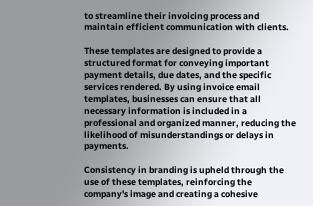to streamline their invoicing process and maintain efficient communication with clients.

These templates are designed to provide a structured format for conveying important payment details, due dates, and the specific services rendered. By using invoice email templates, businesses can ensure that all necessary information is included in a professional and organized manner, reducing the likelihood of misunderstandings or delays in payments.

Consistency in branding is upheld through the use of these templates, reinforcing the company's image and creating a cohesive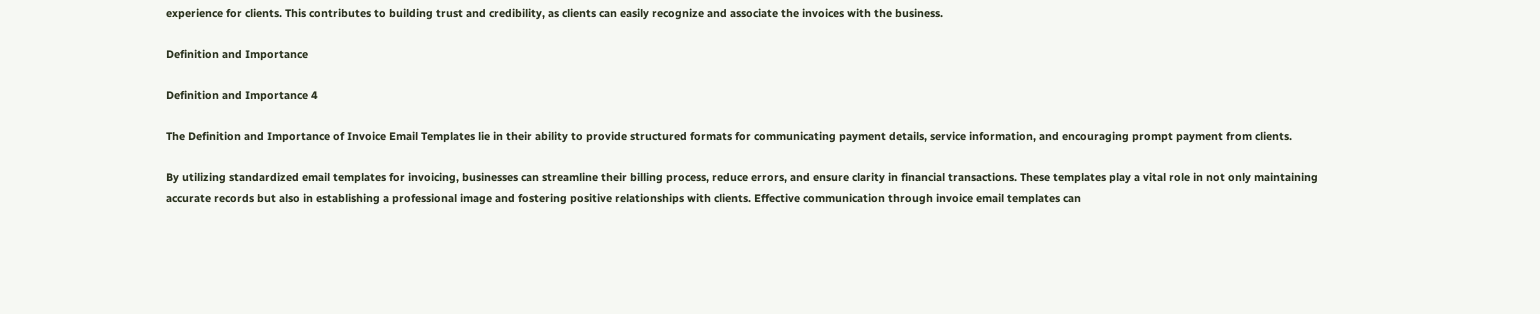experience for clients. This contributes to building trust and credibility, as clients can easily recognize and associate the invoices with the business.

Definition and Importance

Definition and Importance 4

The Definition and Importance of Invoice Email Templates lie in their ability to provide structured formats for communicating payment details, service information, and encouraging prompt payment from clients.

By utilizing standardized email templates for invoicing, businesses can streamline their billing process, reduce errors, and ensure clarity in financial transactions. These templates play a vital role in not only maintaining accurate records but also in establishing a professional image and fostering positive relationships with clients. Effective communication through invoice email templates can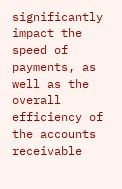significantly impact the speed of payments, as well as the overall efficiency of the accounts receivable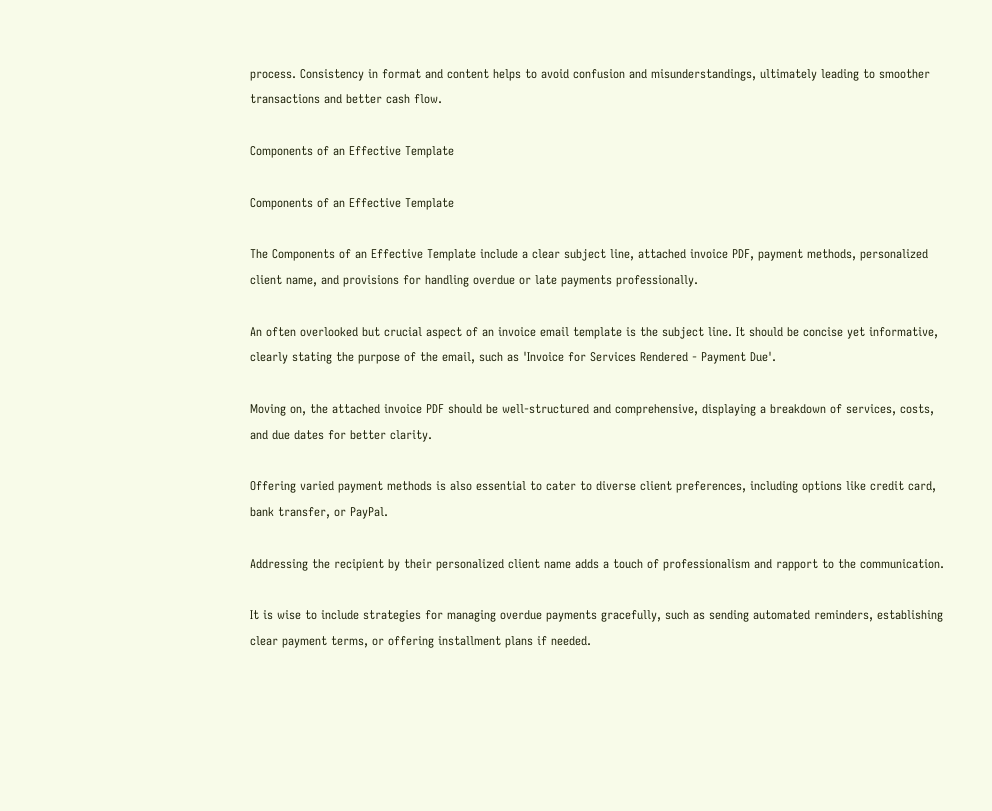process. Consistency in format and content helps to avoid confusion and misunderstandings, ultimately leading to smoother transactions and better cash flow.

Components of an Effective Template

Components of an Effective Template

The Components of an Effective Template include a clear subject line, attached invoice PDF, payment methods, personalized client name, and provisions for handling overdue or late payments professionally.

An often overlooked but crucial aspect of an invoice email template is the subject line. It should be concise yet informative, clearly stating the purpose of the email, such as 'Invoice for Services Rendered - Payment Due'.

Moving on, the attached invoice PDF should be well-structured and comprehensive, displaying a breakdown of services, costs, and due dates for better clarity.

Offering varied payment methods is also essential to cater to diverse client preferences, including options like credit card, bank transfer, or PayPal.

Addressing the recipient by their personalized client name adds a touch of professionalism and rapport to the communication.

It is wise to include strategies for managing overdue payments gracefully, such as sending automated reminders, establishing clear payment terms, or offering installment plans if needed.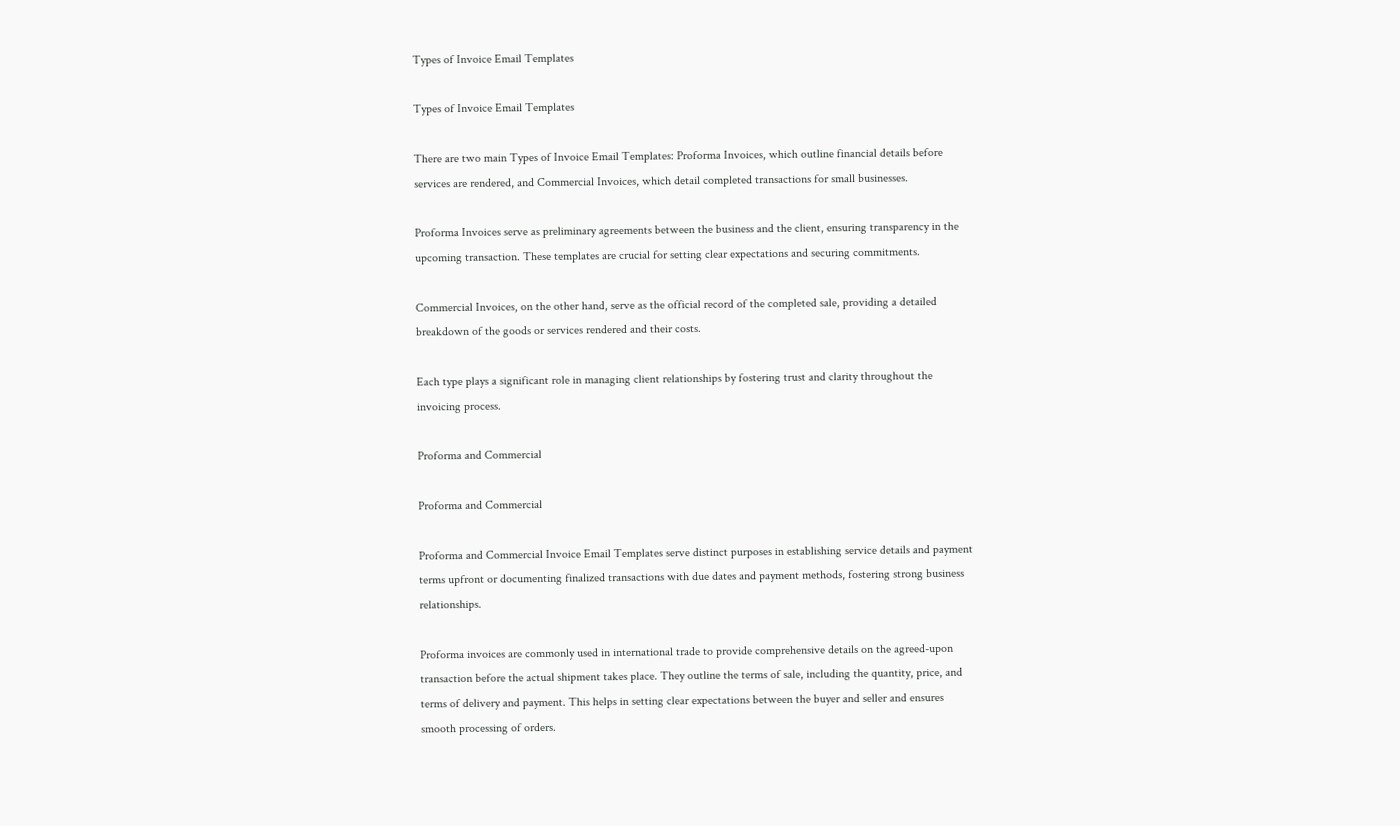Types of Invoice Email Templates

Types of Invoice Email Templates

There are two main Types of Invoice Email Templates: Proforma Invoices, which outline financial details before services are rendered, and Commercial Invoices, which detail completed transactions for small businesses.

Proforma Invoices serve as preliminary agreements between the business and the client, ensuring transparency in the upcoming transaction. These templates are crucial for setting clear expectations and securing commitments.

Commercial Invoices, on the other hand, serve as the official record of the completed sale, providing a detailed breakdown of the goods or services rendered and their costs.

Each type plays a significant role in managing client relationships by fostering trust and clarity throughout the invoicing process.

Proforma and Commercial

Proforma and Commercial

Proforma and Commercial Invoice Email Templates serve distinct purposes in establishing service details and payment terms upfront or documenting finalized transactions with due dates and payment methods, fostering strong business relationships.

Proforma invoices are commonly used in international trade to provide comprehensive details on the agreed-upon transaction before the actual shipment takes place. They outline the terms of sale, including the quantity, price, and terms of delivery and payment. This helps in setting clear expectations between the buyer and seller and ensures smooth processing of orders.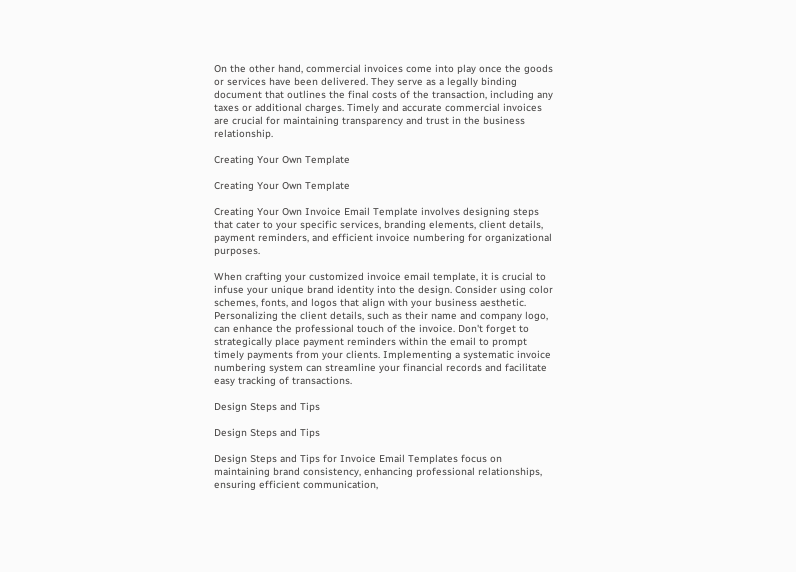On the other hand, commercial invoices come into play once the goods or services have been delivered. They serve as a legally binding document that outlines the final costs of the transaction, including any taxes or additional charges. Timely and accurate commercial invoices are crucial for maintaining transparency and trust in the business relationship.

Creating Your Own Template

Creating Your Own Template

Creating Your Own Invoice Email Template involves designing steps that cater to your specific services, branding elements, client details, payment reminders, and efficient invoice numbering for organizational purposes.

When crafting your customized invoice email template, it is crucial to infuse your unique brand identity into the design. Consider using color schemes, fonts, and logos that align with your business aesthetic. Personalizing the client details, such as their name and company logo, can enhance the professional touch of the invoice. Don't forget to strategically place payment reminders within the email to prompt timely payments from your clients. Implementing a systematic invoice numbering system can streamline your financial records and facilitate easy tracking of transactions.

Design Steps and Tips

Design Steps and Tips

Design Steps and Tips for Invoice Email Templates focus on maintaining brand consistency, enhancing professional relationships, ensuring efficient communication,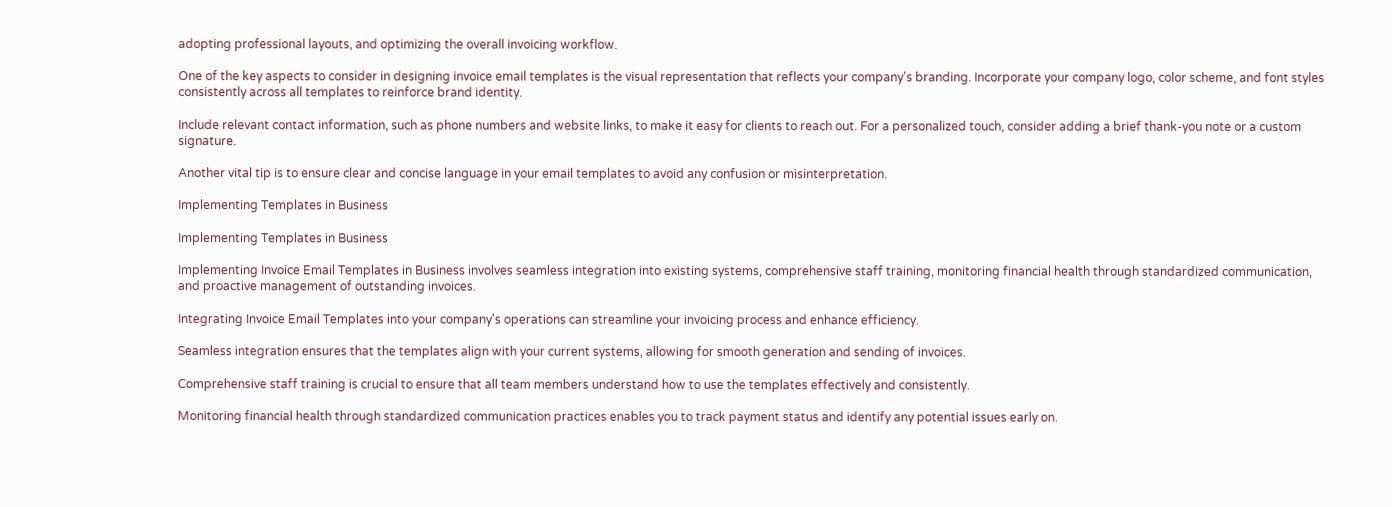adopting professional layouts, and optimizing the overall invoicing workflow.

One of the key aspects to consider in designing invoice email templates is the visual representation that reflects your company's branding. Incorporate your company logo, color scheme, and font styles consistently across all templates to reinforce brand identity.

Include relevant contact information, such as phone numbers and website links, to make it easy for clients to reach out. For a personalized touch, consider adding a brief thank-you note or a custom signature.

Another vital tip is to ensure clear and concise language in your email templates to avoid any confusion or misinterpretation.

Implementing Templates in Business

Implementing Templates in Business

Implementing Invoice Email Templates in Business involves seamless integration into existing systems, comprehensive staff training, monitoring financial health through standardized communication, and proactive management of outstanding invoices.

Integrating Invoice Email Templates into your company's operations can streamline your invoicing process and enhance efficiency.

Seamless integration ensures that the templates align with your current systems, allowing for smooth generation and sending of invoices.

Comprehensive staff training is crucial to ensure that all team members understand how to use the templates effectively and consistently.

Monitoring financial health through standardized communication practices enables you to track payment status and identify any potential issues early on.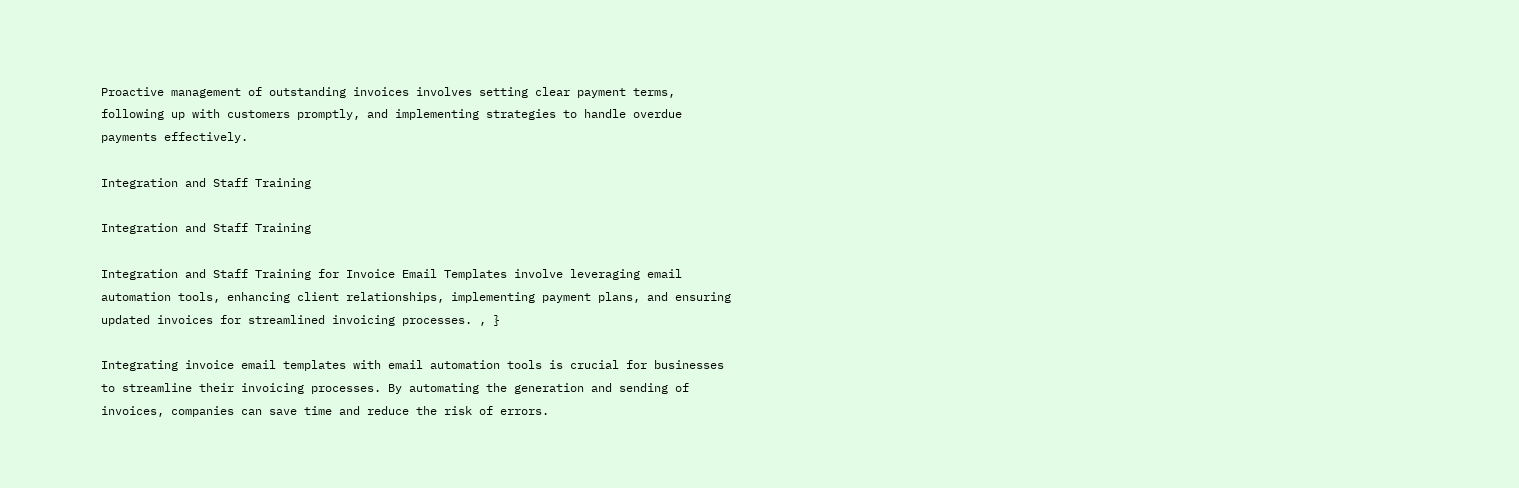Proactive management of outstanding invoices involves setting clear payment terms, following up with customers promptly, and implementing strategies to handle overdue payments effectively.

Integration and Staff Training

Integration and Staff Training

Integration and Staff Training for Invoice Email Templates involve leveraging email automation tools, enhancing client relationships, implementing payment plans, and ensuring updated invoices for streamlined invoicing processes. , }

Integrating invoice email templates with email automation tools is crucial for businesses to streamline their invoicing processes. By automating the generation and sending of invoices, companies can save time and reduce the risk of errors.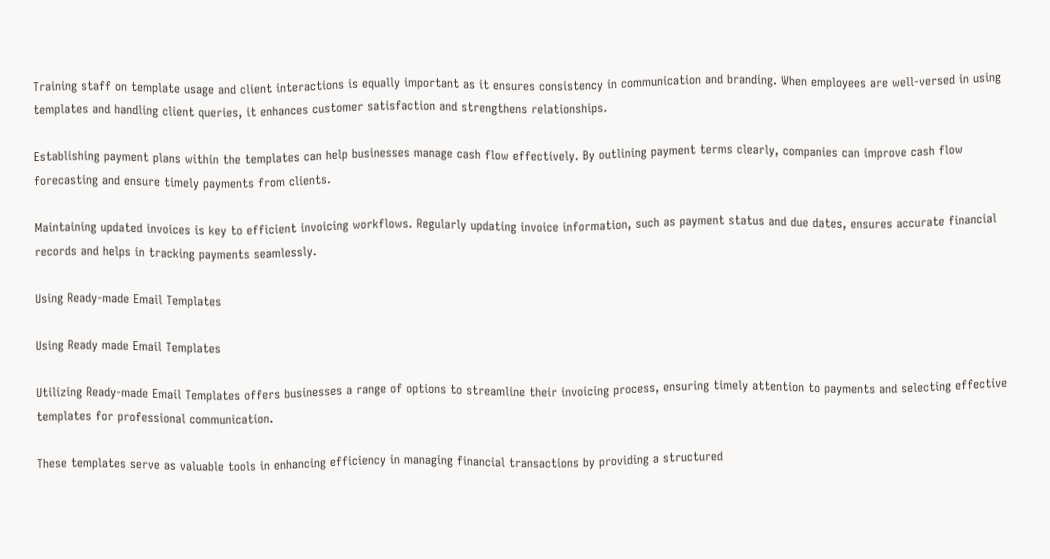Training staff on template usage and client interactions is equally important as it ensures consistency in communication and branding. When employees are well-versed in using templates and handling client queries, it enhances customer satisfaction and strengthens relationships.

Establishing payment plans within the templates can help businesses manage cash flow effectively. By outlining payment terms clearly, companies can improve cash flow forecasting and ensure timely payments from clients.

Maintaining updated invoices is key to efficient invoicing workflows. Regularly updating invoice information, such as payment status and due dates, ensures accurate financial records and helps in tracking payments seamlessly.

Using Ready-made Email Templates

Using Ready made Email Templates

Utilizing Ready-made Email Templates offers businesses a range of options to streamline their invoicing process, ensuring timely attention to payments and selecting effective templates for professional communication.

These templates serve as valuable tools in enhancing efficiency in managing financial transactions by providing a structured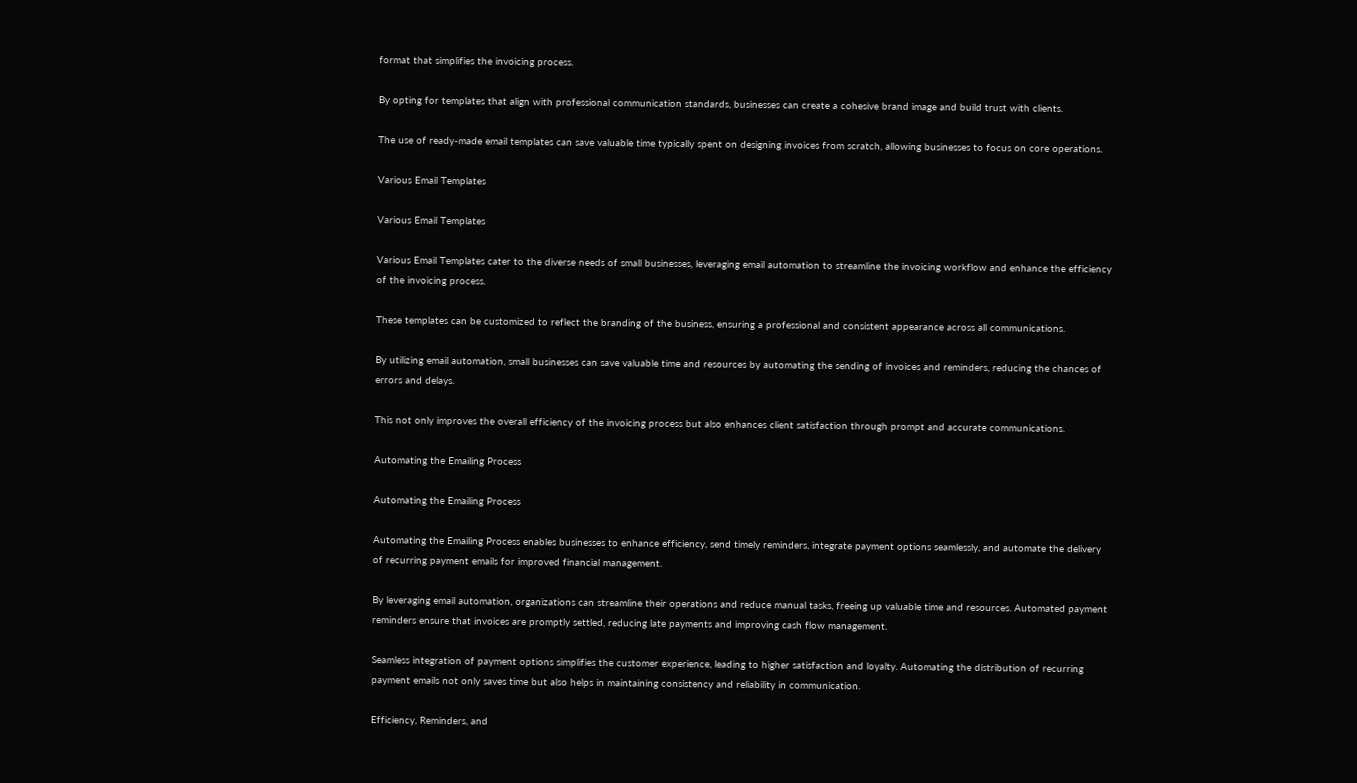format that simplifies the invoicing process.

By opting for templates that align with professional communication standards, businesses can create a cohesive brand image and build trust with clients.

The use of ready-made email templates can save valuable time typically spent on designing invoices from scratch, allowing businesses to focus on core operations.

Various Email Templates

Various Email Templates

Various Email Templates cater to the diverse needs of small businesses, leveraging email automation to streamline the invoicing workflow and enhance the efficiency of the invoicing process.

These templates can be customized to reflect the branding of the business, ensuring a professional and consistent appearance across all communications.

By utilizing email automation, small businesses can save valuable time and resources by automating the sending of invoices and reminders, reducing the chances of errors and delays.

This not only improves the overall efficiency of the invoicing process but also enhances client satisfaction through prompt and accurate communications.

Automating the Emailing Process

Automating the Emailing Process

Automating the Emailing Process enables businesses to enhance efficiency, send timely reminders, integrate payment options seamlessly, and automate the delivery of recurring payment emails for improved financial management.

By leveraging email automation, organizations can streamline their operations and reduce manual tasks, freeing up valuable time and resources. Automated payment reminders ensure that invoices are promptly settled, reducing late payments and improving cash flow management.

Seamless integration of payment options simplifies the customer experience, leading to higher satisfaction and loyalty. Automating the distribution of recurring payment emails not only saves time but also helps in maintaining consistency and reliability in communication.

Efficiency, Reminders, and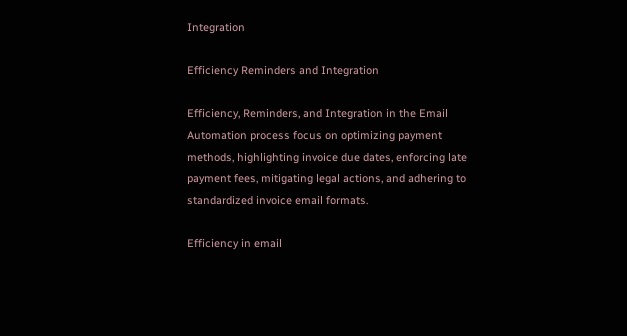Integration

Efficiency Reminders and Integration

Efficiency, Reminders, and Integration in the Email Automation process focus on optimizing payment methods, highlighting invoice due dates, enforcing late payment fees, mitigating legal actions, and adhering to standardized invoice email formats.

Efficiency in email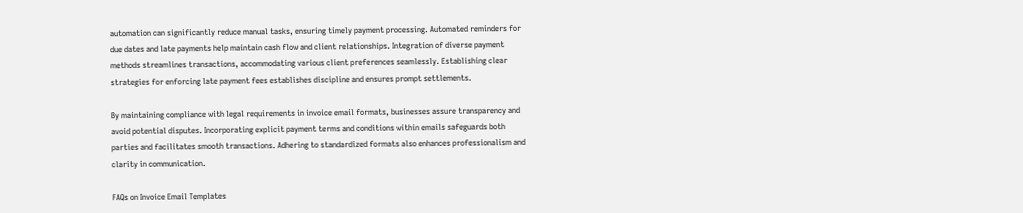automation can significantly reduce manual tasks, ensuring timely payment processing. Automated reminders for due dates and late payments help maintain cash flow and client relationships. Integration of diverse payment methods streamlines transactions, accommodating various client preferences seamlessly. Establishing clear strategies for enforcing late payment fees establishes discipline and ensures prompt settlements.

By maintaining compliance with legal requirements in invoice email formats, businesses assure transparency and avoid potential disputes. Incorporating explicit payment terms and conditions within emails safeguards both parties and facilitates smooth transactions. Adhering to standardized formats also enhances professionalism and clarity in communication.

FAQs on Invoice Email Templates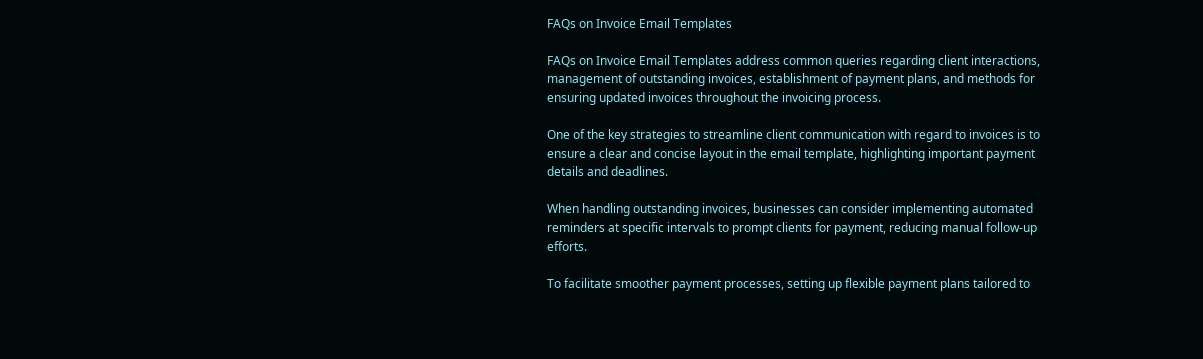FAQs on Invoice Email Templates

FAQs on Invoice Email Templates address common queries regarding client interactions, management of outstanding invoices, establishment of payment plans, and methods for ensuring updated invoices throughout the invoicing process.

One of the key strategies to streamline client communication with regard to invoices is to ensure a clear and concise layout in the email template, highlighting important payment details and deadlines.

When handling outstanding invoices, businesses can consider implementing automated reminders at specific intervals to prompt clients for payment, reducing manual follow-up efforts.

To facilitate smoother payment processes, setting up flexible payment plans tailored to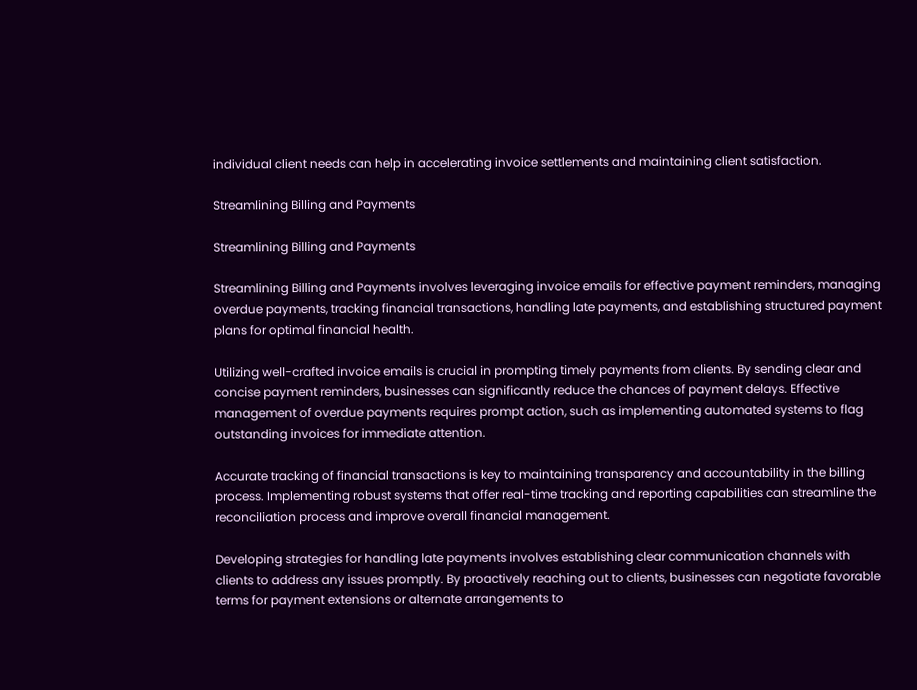individual client needs can help in accelerating invoice settlements and maintaining client satisfaction.

Streamlining Billing and Payments

Streamlining Billing and Payments

Streamlining Billing and Payments involves leveraging invoice emails for effective payment reminders, managing overdue payments, tracking financial transactions, handling late payments, and establishing structured payment plans for optimal financial health.

Utilizing well-crafted invoice emails is crucial in prompting timely payments from clients. By sending clear and concise payment reminders, businesses can significantly reduce the chances of payment delays. Effective management of overdue payments requires prompt action, such as implementing automated systems to flag outstanding invoices for immediate attention.

Accurate tracking of financial transactions is key to maintaining transparency and accountability in the billing process. Implementing robust systems that offer real-time tracking and reporting capabilities can streamline the reconciliation process and improve overall financial management.

Developing strategies for handling late payments involves establishing clear communication channels with clients to address any issues promptly. By proactively reaching out to clients, businesses can negotiate favorable terms for payment extensions or alternate arrangements to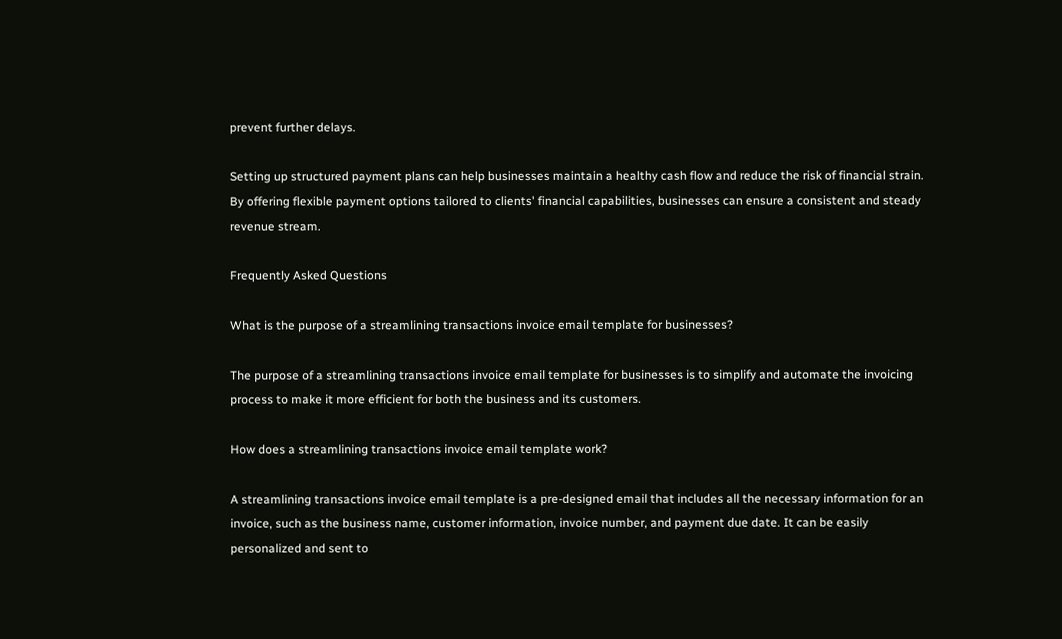prevent further delays.

Setting up structured payment plans can help businesses maintain a healthy cash flow and reduce the risk of financial strain. By offering flexible payment options tailored to clients' financial capabilities, businesses can ensure a consistent and steady revenue stream.

Frequently Asked Questions

What is the purpose of a streamlining transactions invoice email template for businesses?

The purpose of a streamlining transactions invoice email template for businesses is to simplify and automate the invoicing process to make it more efficient for both the business and its customers.

How does a streamlining transactions invoice email template work?

A streamlining transactions invoice email template is a pre-designed email that includes all the necessary information for an invoice, such as the business name, customer information, invoice number, and payment due date. It can be easily personalized and sent to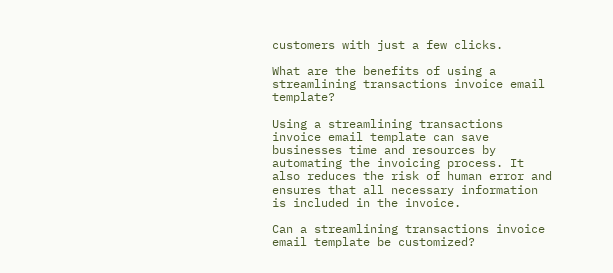customers with just a few clicks.

What are the benefits of using a streamlining transactions invoice email template?

Using a streamlining transactions invoice email template can save businesses time and resources by automating the invoicing process. It also reduces the risk of human error and ensures that all necessary information is included in the invoice.

Can a streamlining transactions invoice email template be customized?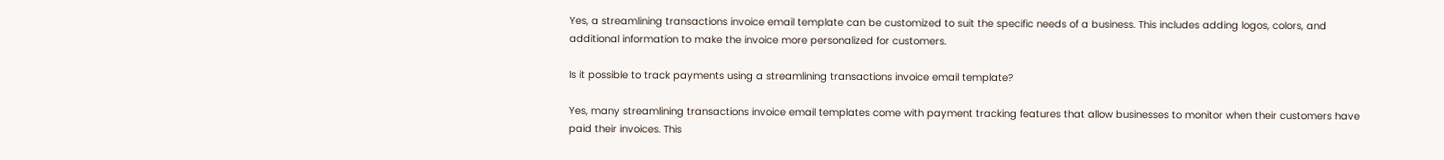Yes, a streamlining transactions invoice email template can be customized to suit the specific needs of a business. This includes adding logos, colors, and additional information to make the invoice more personalized for customers.

Is it possible to track payments using a streamlining transactions invoice email template?

Yes, many streamlining transactions invoice email templates come with payment tracking features that allow businesses to monitor when their customers have paid their invoices. This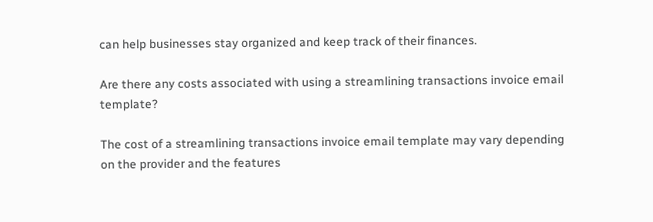can help businesses stay organized and keep track of their finances.

Are there any costs associated with using a streamlining transactions invoice email template?

The cost of a streamlining transactions invoice email template may vary depending on the provider and the features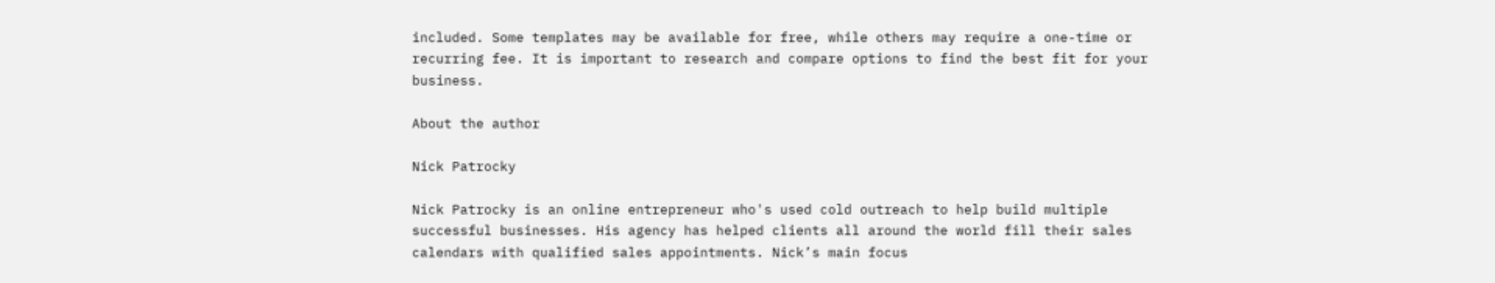included. Some templates may be available for free, while others may require a one-time or recurring fee. It is important to research and compare options to find the best fit for your business.

About the author

Nick Patrocky

Nick Patrocky is an online entrepreneur who's used cold outreach to help build multiple successful businesses. His agency has helped clients all around the world fill their sales calendars with qualified sales appointments. Nick’s main focus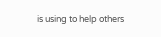is using to help others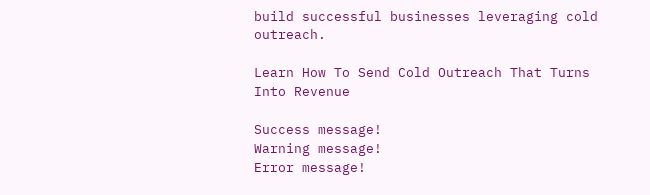build successful businesses leveraging cold outreach.

Learn How To Send Cold Outreach That Turns Into Revenue

Success message!
Warning message!
Error message!